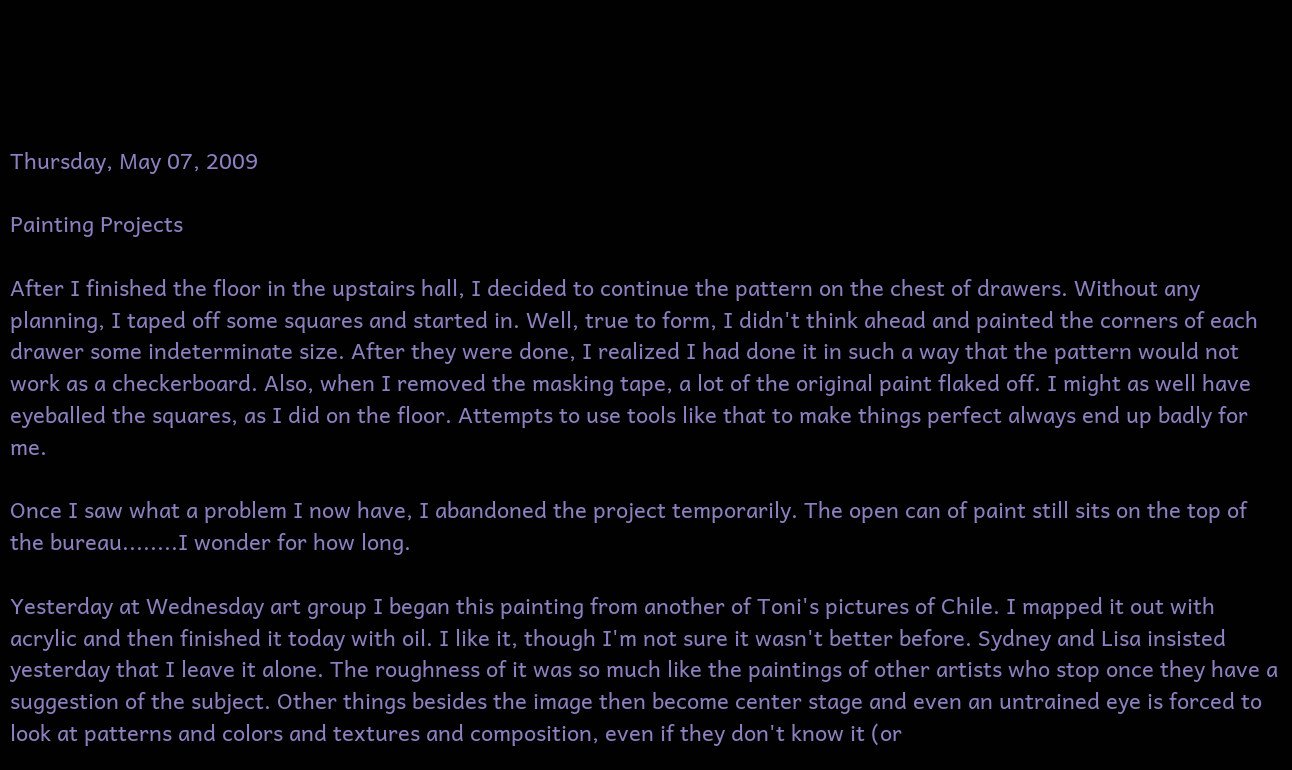Thursday, May 07, 2009

Painting Projects

After I finished the floor in the upstairs hall, I decided to continue the pattern on the chest of drawers. Without any planning, I taped off some squares and started in. Well, true to form, I didn't think ahead and painted the corners of each drawer some indeterminate size. After they were done, I realized I had done it in such a way that the pattern would not work as a checkerboard. Also, when I removed the masking tape, a lot of the original paint flaked off. I might as well have eyeballed the squares, as I did on the floor. Attempts to use tools like that to make things perfect always end up badly for me.

Once I saw what a problem I now have, I abandoned the project temporarily. The open can of paint still sits on the top of the bureau........I wonder for how long.

Yesterday at Wednesday art group I began this painting from another of Toni's pictures of Chile. I mapped it out with acrylic and then finished it today with oil. I like it, though I'm not sure it wasn't better before. Sydney and Lisa insisted yesterday that I leave it alone. The roughness of it was so much like the paintings of other artists who stop once they have a suggestion of the subject. Other things besides the image then become center stage and even an untrained eye is forced to look at patterns and colors and textures and composition, even if they don't know it (or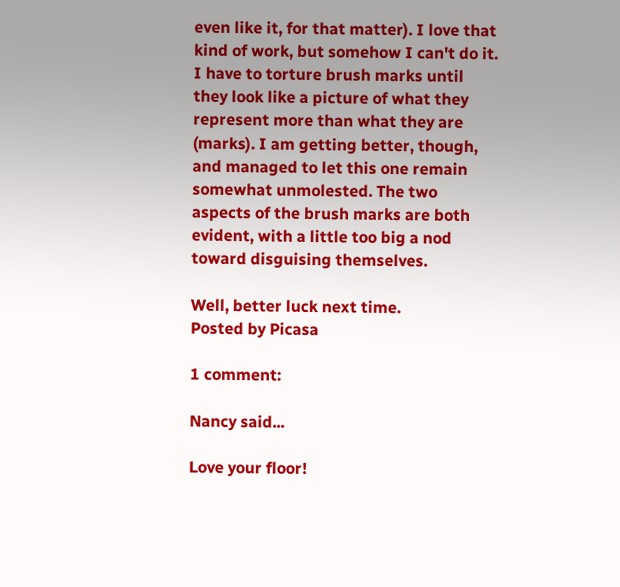even like it, for that matter). I love that kind of work, but somehow I can't do it. I have to torture brush marks until they look like a picture of what they represent more than what they are (marks). I am getting better, though, and managed to let this one remain somewhat unmolested. The two aspects of the brush marks are both evident, with a little too big a nod toward disguising themselves.

Well, better luck next time.
Posted by Picasa

1 comment:

Nancy said...

Love your floor!